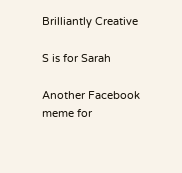Brilliantly Creative

S is for Sarah

Another Facebook meme for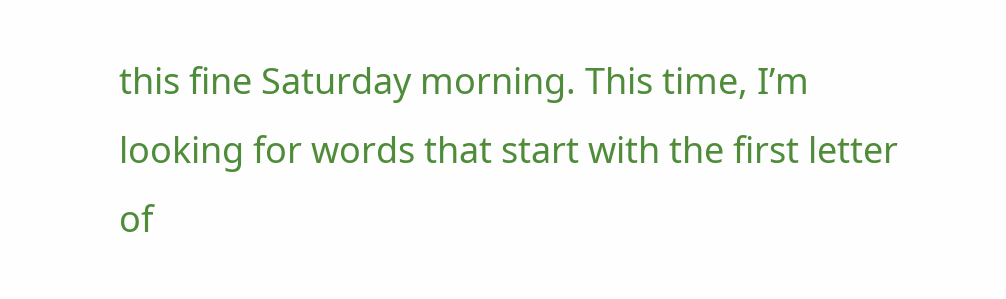this fine Saturday morning. This time, I’m looking for words that start with the first letter of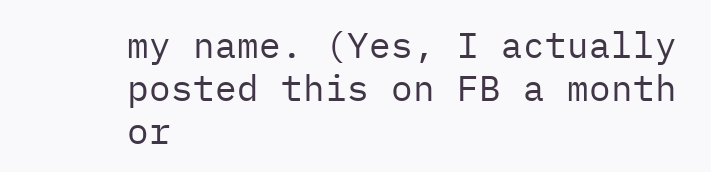my name. (Yes, I actually posted this on FB a month or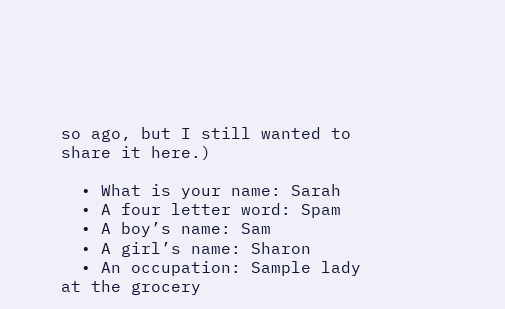so ago, but I still wanted to share it here.)

  • What is your name: Sarah
  • A four letter word: Spam
  • A boy’s name: Sam
  • A girl’s name: Sharon
  • An occupation: Sample lady at the grocery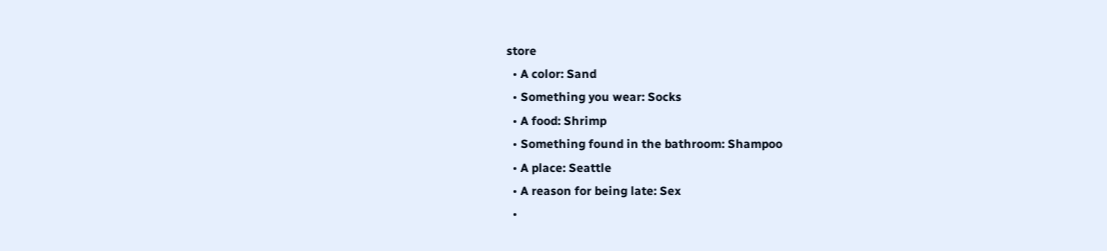store
  • A color: Sand
  • Something you wear: Socks
  • A food: Shrimp
  • Something found in the bathroom: Shampoo
  • A place: Seattle
  • A reason for being late: Sex
  •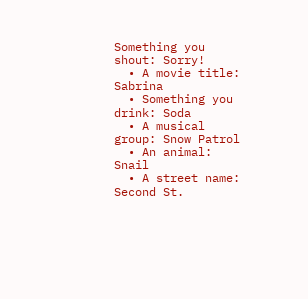Something you shout: Sorry!
  • A movie title: Sabrina
  • Something you drink: Soda
  • A musical group: Snow Patrol
  • An animal: Snail
  • A street name: Second St.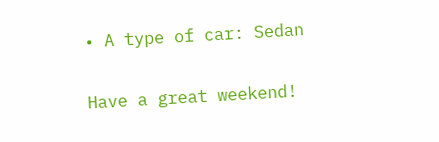• A type of car: Sedan

Have a great weekend!